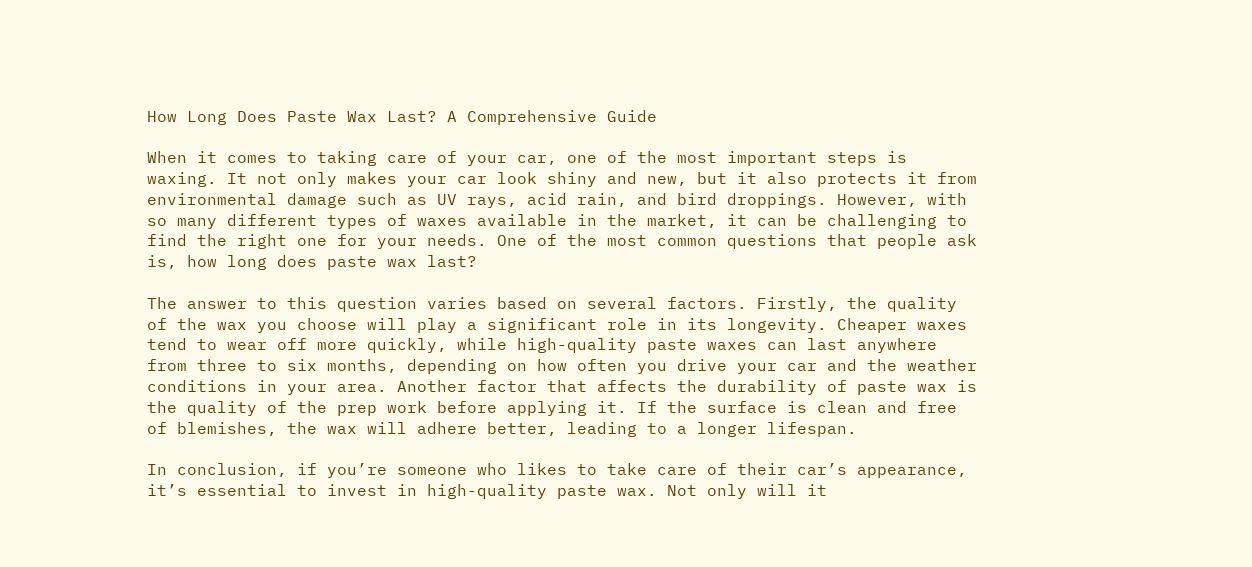How Long Does Paste Wax Last? A Comprehensive Guide

When it comes to taking care of your car, one of the most important steps is waxing. It not only makes your car look shiny and new, but it also protects it from environmental damage such as UV rays, acid rain, and bird droppings. However, with so many different types of waxes available in the market, it can be challenging to find the right one for your needs. One of the most common questions that people ask is, how long does paste wax last?

The answer to this question varies based on several factors. Firstly, the quality of the wax you choose will play a significant role in its longevity. Cheaper waxes tend to wear off more quickly, while high-quality paste waxes can last anywhere from three to six months, depending on how often you drive your car and the weather conditions in your area. Another factor that affects the durability of paste wax is the quality of the prep work before applying it. If the surface is clean and free of blemishes, the wax will adhere better, leading to a longer lifespan.

In conclusion, if you’re someone who likes to take care of their car’s appearance, it’s essential to invest in high-quality paste wax. Not only will it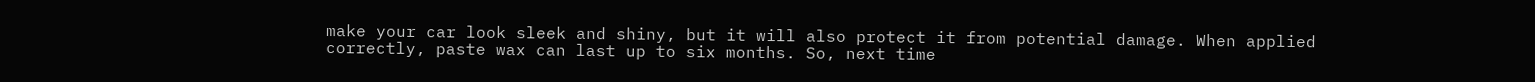make your car look sleek and shiny, but it will also protect it from potential damage. When applied correctly, paste wax can last up to six months. So, next time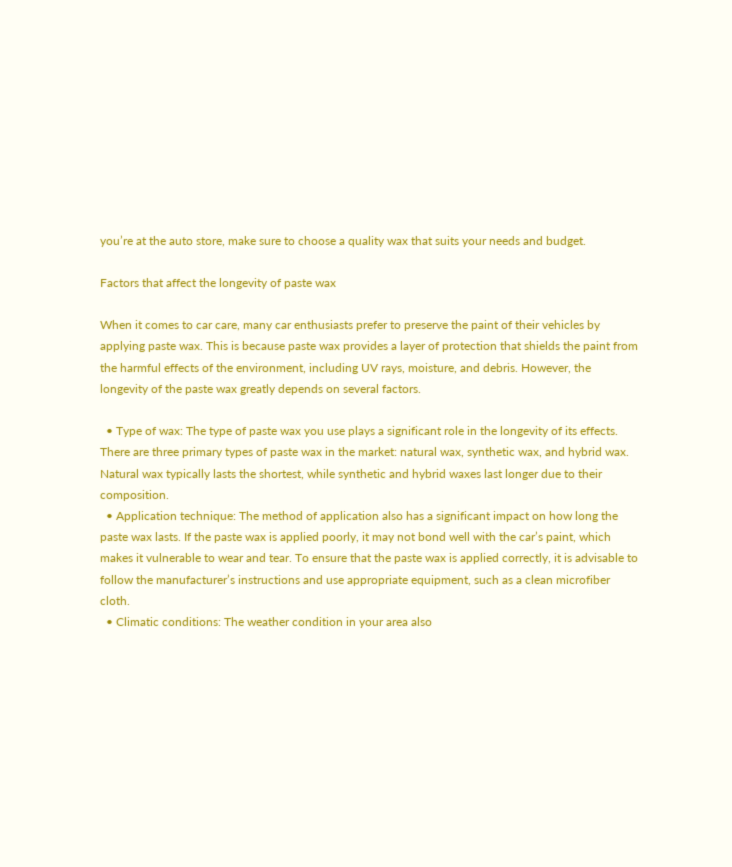you’re at the auto store, make sure to choose a quality wax that suits your needs and budget.

Factors that affect the longevity of paste wax

When it comes to car care, many car enthusiasts prefer to preserve the paint of their vehicles by applying paste wax. This is because paste wax provides a layer of protection that shields the paint from the harmful effects of the environment, including UV rays, moisture, and debris. However, the longevity of the paste wax greatly depends on several factors.

  • Type of wax: The type of paste wax you use plays a significant role in the longevity of its effects. There are three primary types of paste wax in the market: natural wax, synthetic wax, and hybrid wax. Natural wax typically lasts the shortest, while synthetic and hybrid waxes last longer due to their composition.
  • Application technique: The method of application also has a significant impact on how long the paste wax lasts. If the paste wax is applied poorly, it may not bond well with the car’s paint, which makes it vulnerable to wear and tear. To ensure that the paste wax is applied correctly, it is advisable to follow the manufacturer’s instructions and use appropriate equipment, such as a clean microfiber cloth.
  • Climatic conditions: The weather condition in your area also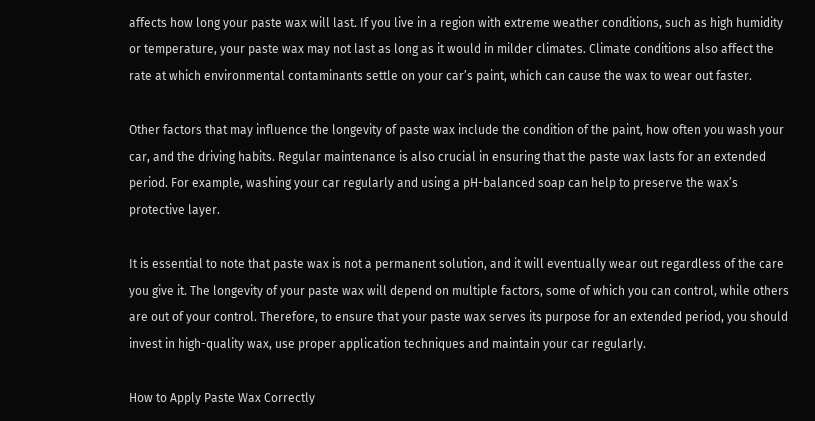affects how long your paste wax will last. If you live in a region with extreme weather conditions, such as high humidity or temperature, your paste wax may not last as long as it would in milder climates. Climate conditions also affect the rate at which environmental contaminants settle on your car’s paint, which can cause the wax to wear out faster.

Other factors that may influence the longevity of paste wax include the condition of the paint, how often you wash your car, and the driving habits. Regular maintenance is also crucial in ensuring that the paste wax lasts for an extended period. For example, washing your car regularly and using a pH-balanced soap can help to preserve the wax’s protective layer.

It is essential to note that paste wax is not a permanent solution, and it will eventually wear out regardless of the care you give it. The longevity of your paste wax will depend on multiple factors, some of which you can control, while others are out of your control. Therefore, to ensure that your paste wax serves its purpose for an extended period, you should invest in high-quality wax, use proper application techniques and maintain your car regularly.

How to Apply Paste Wax Correctly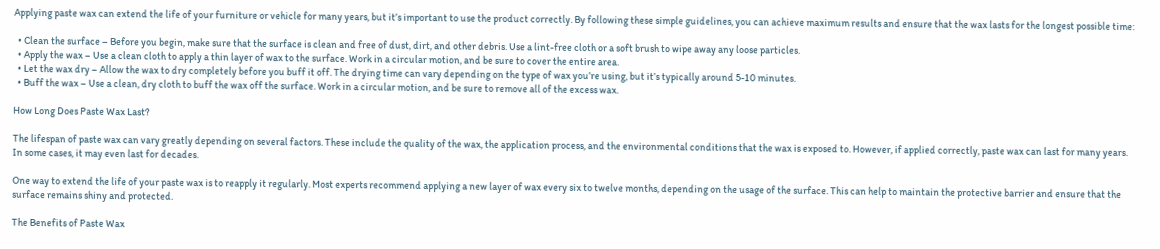Applying paste wax can extend the life of your furniture or vehicle for many years, but it’s important to use the product correctly. By following these simple guidelines, you can achieve maximum results and ensure that the wax lasts for the longest possible time:

  • Clean the surface – Before you begin, make sure that the surface is clean and free of dust, dirt, and other debris. Use a lint-free cloth or a soft brush to wipe away any loose particles.
  • Apply the wax – Use a clean cloth to apply a thin layer of wax to the surface. Work in a circular motion, and be sure to cover the entire area.
  • Let the wax dry – Allow the wax to dry completely before you buff it off. The drying time can vary depending on the type of wax you’re using, but it’s typically around 5-10 minutes.
  • Buff the wax – Use a clean, dry cloth to buff the wax off the surface. Work in a circular motion, and be sure to remove all of the excess wax.

How Long Does Paste Wax Last?

The lifespan of paste wax can vary greatly depending on several factors. These include the quality of the wax, the application process, and the environmental conditions that the wax is exposed to. However, if applied correctly, paste wax can last for many years. In some cases, it may even last for decades.

One way to extend the life of your paste wax is to reapply it regularly. Most experts recommend applying a new layer of wax every six to twelve months, depending on the usage of the surface. This can help to maintain the protective barrier and ensure that the surface remains shiny and protected.

The Benefits of Paste Wax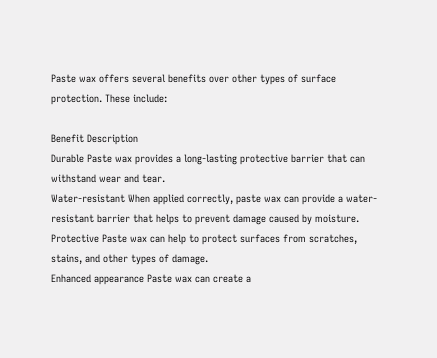Paste wax offers several benefits over other types of surface protection. These include:

Benefit Description
Durable Paste wax provides a long-lasting protective barrier that can withstand wear and tear.
Water-resistant When applied correctly, paste wax can provide a water-resistant barrier that helps to prevent damage caused by moisture.
Protective Paste wax can help to protect surfaces from scratches, stains, and other types of damage.
Enhanced appearance Paste wax can create a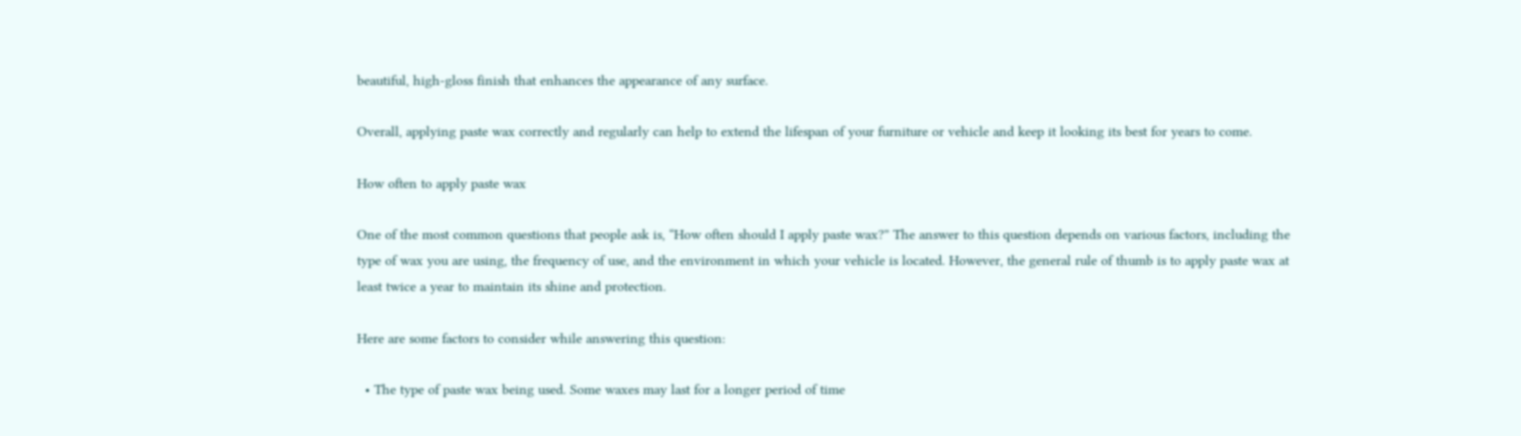beautiful, high-gloss finish that enhances the appearance of any surface.

Overall, applying paste wax correctly and regularly can help to extend the lifespan of your furniture or vehicle and keep it looking its best for years to come.

How often to apply paste wax

One of the most common questions that people ask is, “How often should I apply paste wax?” The answer to this question depends on various factors, including the type of wax you are using, the frequency of use, and the environment in which your vehicle is located. However, the general rule of thumb is to apply paste wax at least twice a year to maintain its shine and protection.

Here are some factors to consider while answering this question:

  • The type of paste wax being used. Some waxes may last for a longer period of time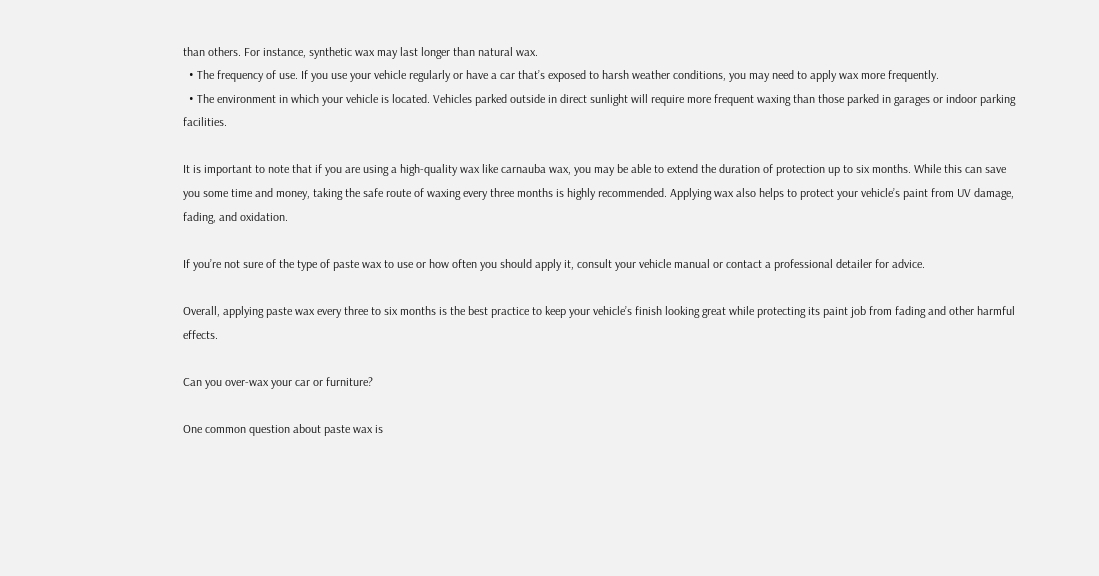than others. For instance, synthetic wax may last longer than natural wax.
  • The frequency of use. If you use your vehicle regularly or have a car that’s exposed to harsh weather conditions, you may need to apply wax more frequently.
  • The environment in which your vehicle is located. Vehicles parked outside in direct sunlight will require more frequent waxing than those parked in garages or indoor parking facilities.

It is important to note that if you are using a high-quality wax like carnauba wax, you may be able to extend the duration of protection up to six months. While this can save you some time and money, taking the safe route of waxing every three months is highly recommended. Applying wax also helps to protect your vehicle’s paint from UV damage, fading, and oxidation.

If you’re not sure of the type of paste wax to use or how often you should apply it, consult your vehicle manual or contact a professional detailer for advice.

Overall, applying paste wax every three to six months is the best practice to keep your vehicle’s finish looking great while protecting its paint job from fading and other harmful effects.

Can you over-wax your car or furniture?

One common question about paste wax is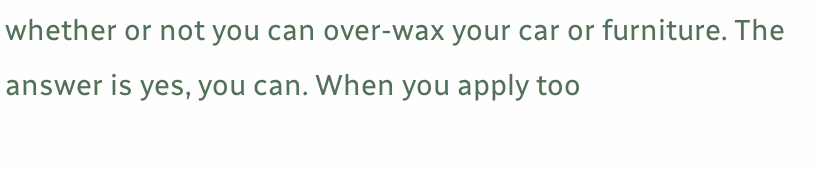whether or not you can over-wax your car or furniture. The answer is yes, you can. When you apply too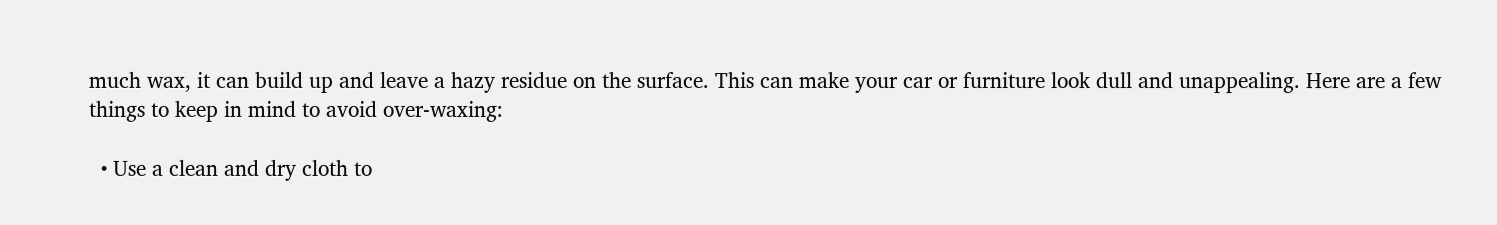much wax, it can build up and leave a hazy residue on the surface. This can make your car or furniture look dull and unappealing. Here are a few things to keep in mind to avoid over-waxing:

  • Use a clean and dry cloth to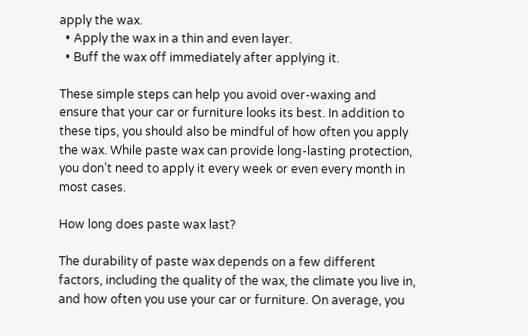apply the wax.
  • Apply the wax in a thin and even layer.
  • Buff the wax off immediately after applying it.

These simple steps can help you avoid over-waxing and ensure that your car or furniture looks its best. In addition to these tips, you should also be mindful of how often you apply the wax. While paste wax can provide long-lasting protection, you don’t need to apply it every week or even every month in most cases.

How long does paste wax last?

The durability of paste wax depends on a few different factors, including the quality of the wax, the climate you live in, and how often you use your car or furniture. On average, you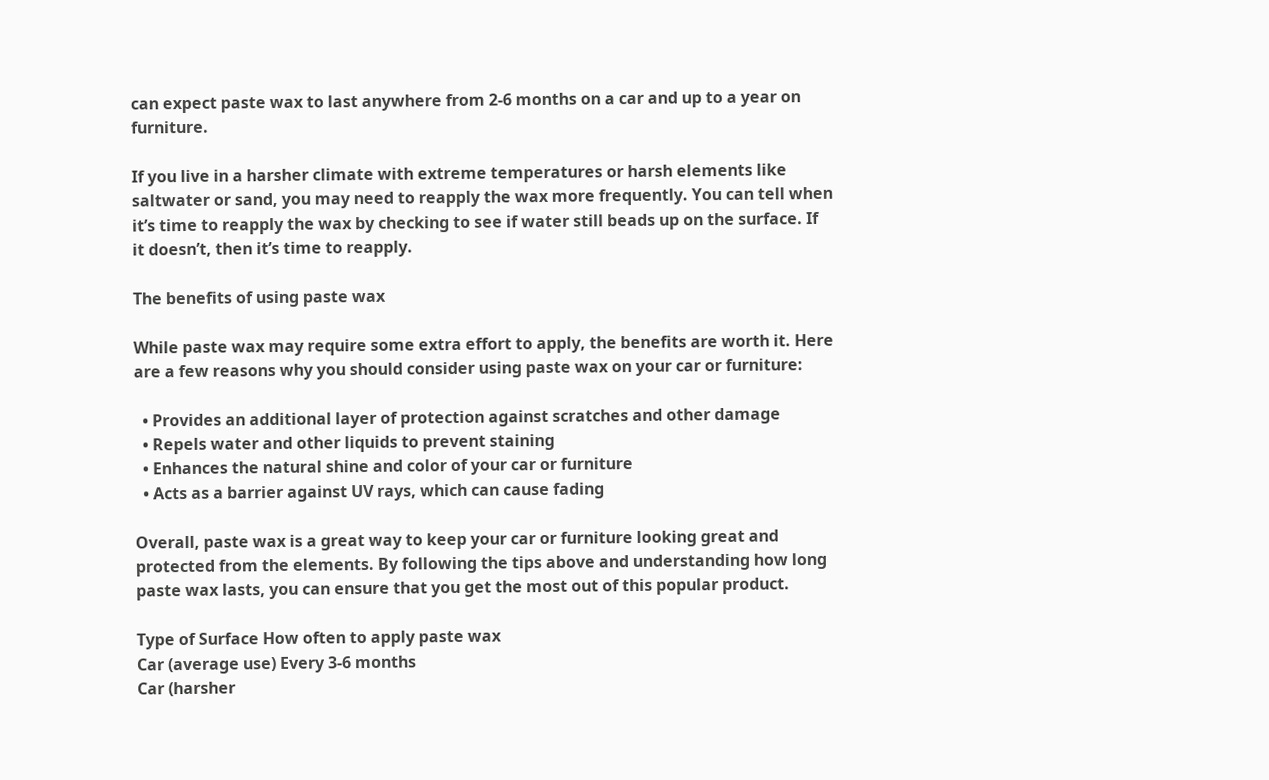can expect paste wax to last anywhere from 2-6 months on a car and up to a year on furniture.

If you live in a harsher climate with extreme temperatures or harsh elements like saltwater or sand, you may need to reapply the wax more frequently. You can tell when it’s time to reapply the wax by checking to see if water still beads up on the surface. If it doesn’t, then it’s time to reapply.

The benefits of using paste wax

While paste wax may require some extra effort to apply, the benefits are worth it. Here are a few reasons why you should consider using paste wax on your car or furniture:

  • Provides an additional layer of protection against scratches and other damage
  • Repels water and other liquids to prevent staining
  • Enhances the natural shine and color of your car or furniture
  • Acts as a barrier against UV rays, which can cause fading

Overall, paste wax is a great way to keep your car or furniture looking great and protected from the elements. By following the tips above and understanding how long paste wax lasts, you can ensure that you get the most out of this popular product.

Type of Surface How often to apply paste wax
Car (average use) Every 3-6 months
Car (harsher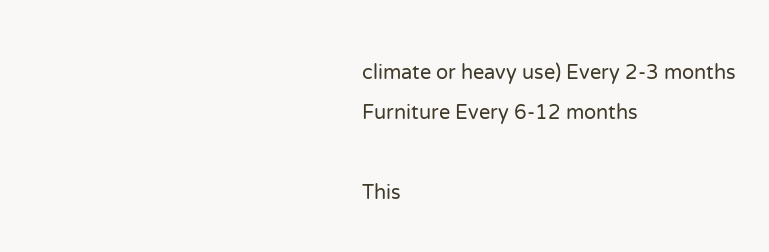climate or heavy use) Every 2-3 months
Furniture Every 6-12 months

This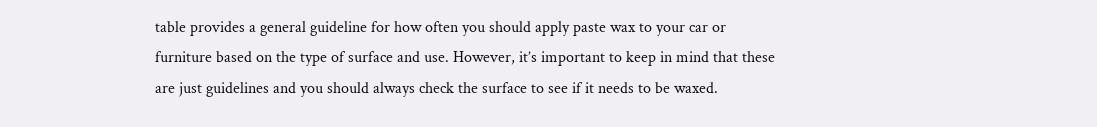table provides a general guideline for how often you should apply paste wax to your car or furniture based on the type of surface and use. However, it’s important to keep in mind that these are just guidelines and you should always check the surface to see if it needs to be waxed.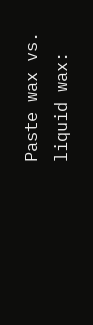Paste wax vs. liquid wax: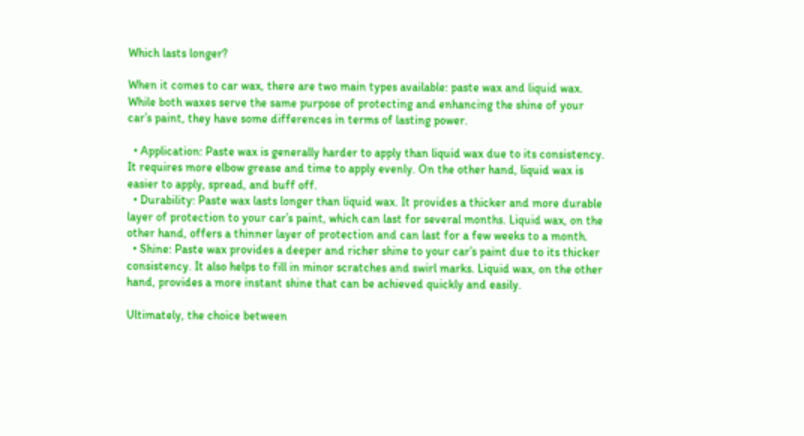Which lasts longer?

When it comes to car wax, there are two main types available: paste wax and liquid wax. While both waxes serve the same purpose of protecting and enhancing the shine of your car’s paint, they have some differences in terms of lasting power.

  • Application: Paste wax is generally harder to apply than liquid wax due to its consistency. It requires more elbow grease and time to apply evenly. On the other hand, liquid wax is easier to apply, spread, and buff off.
  • Durability: Paste wax lasts longer than liquid wax. It provides a thicker and more durable layer of protection to your car’s paint, which can last for several months. Liquid wax, on the other hand, offers a thinner layer of protection and can last for a few weeks to a month.
  • Shine: Paste wax provides a deeper and richer shine to your car’s paint due to its thicker consistency. It also helps to fill in minor scratches and swirl marks. Liquid wax, on the other hand, provides a more instant shine that can be achieved quickly and easily.

Ultimately, the choice between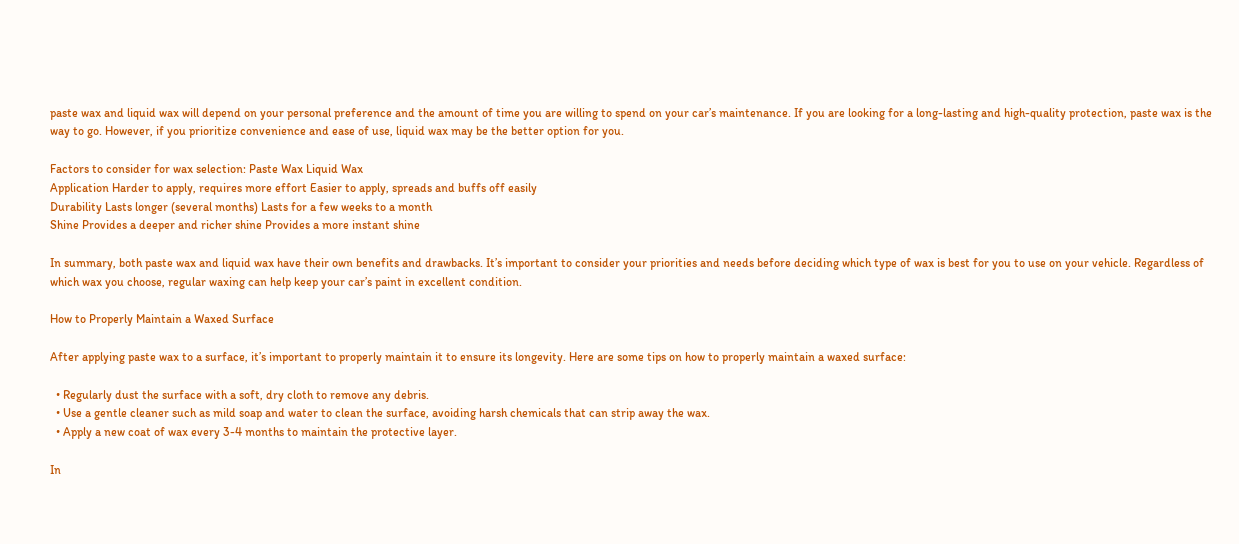paste wax and liquid wax will depend on your personal preference and the amount of time you are willing to spend on your car’s maintenance. If you are looking for a long-lasting and high-quality protection, paste wax is the way to go. However, if you prioritize convenience and ease of use, liquid wax may be the better option for you.

Factors to consider for wax selection: Paste Wax Liquid Wax
Application Harder to apply, requires more effort Easier to apply, spreads and buffs off easily
Durability Lasts longer (several months) Lasts for a few weeks to a month
Shine Provides a deeper and richer shine Provides a more instant shine

In summary, both paste wax and liquid wax have their own benefits and drawbacks. It’s important to consider your priorities and needs before deciding which type of wax is best for you to use on your vehicle. Regardless of which wax you choose, regular waxing can help keep your car’s paint in excellent condition.

How to Properly Maintain a Waxed Surface

After applying paste wax to a surface, it’s important to properly maintain it to ensure its longevity. Here are some tips on how to properly maintain a waxed surface:

  • Regularly dust the surface with a soft, dry cloth to remove any debris.
  • Use a gentle cleaner such as mild soap and water to clean the surface, avoiding harsh chemicals that can strip away the wax.
  • Apply a new coat of wax every 3-4 months to maintain the protective layer.

In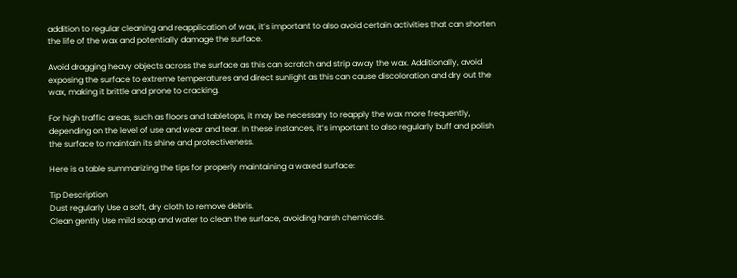addition to regular cleaning and reapplication of wax, it’s important to also avoid certain activities that can shorten the life of the wax and potentially damage the surface.

Avoid dragging heavy objects across the surface as this can scratch and strip away the wax. Additionally, avoid exposing the surface to extreme temperatures and direct sunlight as this can cause discoloration and dry out the wax, making it brittle and prone to cracking.

For high traffic areas, such as floors and tabletops, it may be necessary to reapply the wax more frequently, depending on the level of use and wear and tear. In these instances, it’s important to also regularly buff and polish the surface to maintain its shine and protectiveness.

Here is a table summarizing the tips for properly maintaining a waxed surface:

Tip Description
Dust regularly Use a soft, dry cloth to remove debris.
Clean gently Use mild soap and water to clean the surface, avoiding harsh chemicals.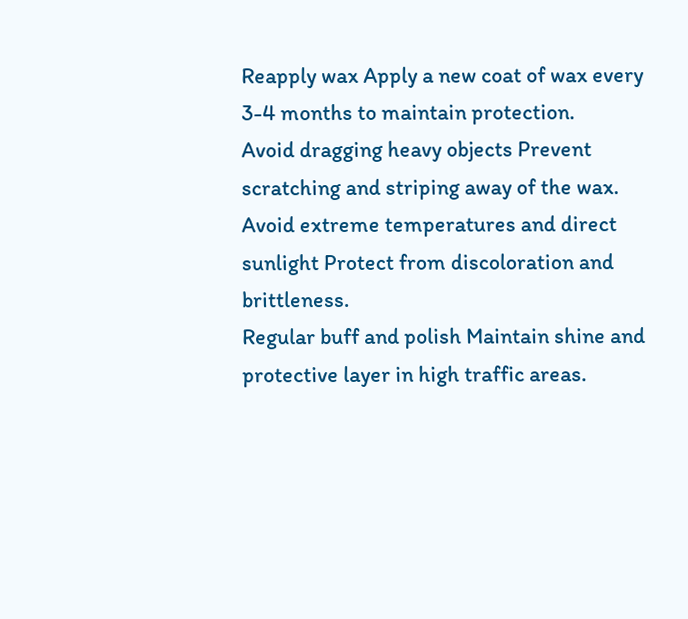Reapply wax Apply a new coat of wax every 3-4 months to maintain protection.
Avoid dragging heavy objects Prevent scratching and striping away of the wax.
Avoid extreme temperatures and direct sunlight Protect from discoloration and brittleness.
Regular buff and polish Maintain shine and protective layer in high traffic areas.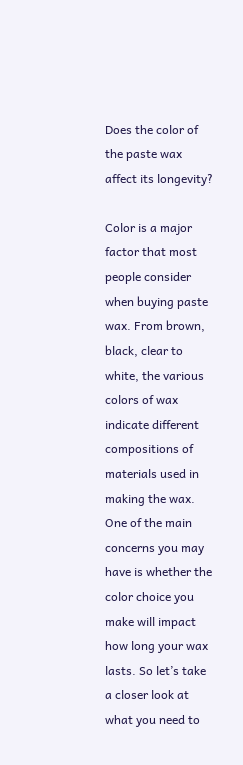Does the color of the paste wax affect its longevity?

Color is a major factor that most people consider when buying paste wax. From brown, black, clear to white, the various colors of wax indicate different compositions of materials used in making the wax. One of the main concerns you may have is whether the color choice you make will impact how long your wax lasts. So let’s take a closer look at what you need to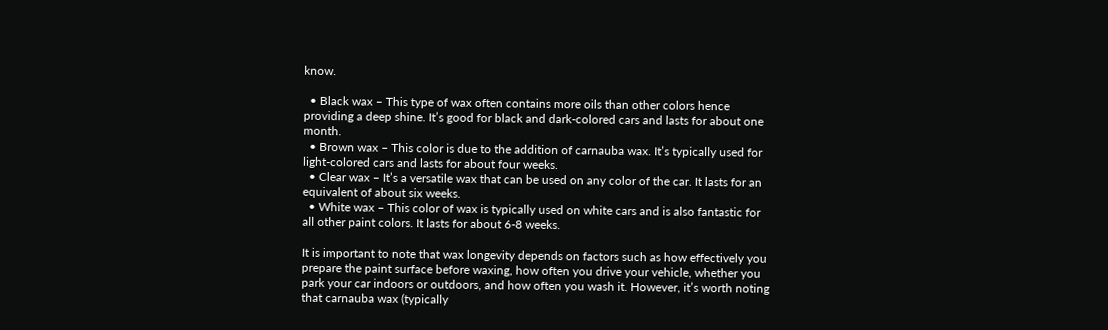know.

  • Black wax – This type of wax often contains more oils than other colors hence providing a deep shine. It’s good for black and dark-colored cars and lasts for about one month.
  • Brown wax – This color is due to the addition of carnauba wax. It’s typically used for light-colored cars and lasts for about four weeks.
  • Clear wax – It’s a versatile wax that can be used on any color of the car. It lasts for an equivalent of about six weeks.
  • White wax – This color of wax is typically used on white cars and is also fantastic for all other paint colors. It lasts for about 6-8 weeks.

It is important to note that wax longevity depends on factors such as how effectively you prepare the paint surface before waxing, how often you drive your vehicle, whether you park your car indoors or outdoors, and how often you wash it. However, it’s worth noting that carnauba wax (typically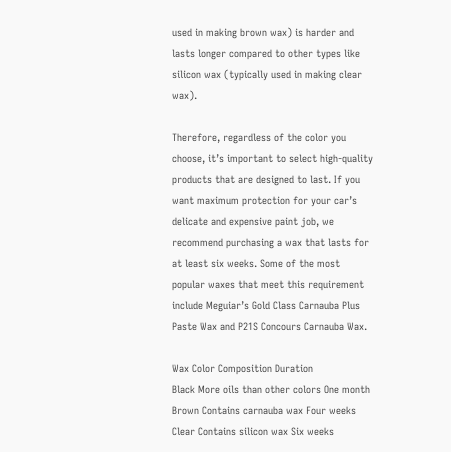used in making brown wax) is harder and lasts longer compared to other types like silicon wax (typically used in making clear wax).

Therefore, regardless of the color you choose, it’s important to select high-quality products that are designed to last. If you want maximum protection for your car’s delicate and expensive paint job, we recommend purchasing a wax that lasts for at least six weeks. Some of the most popular waxes that meet this requirement include Meguiar’s Gold Class Carnauba Plus Paste Wax and P21S Concours Carnauba Wax.

Wax Color Composition Duration
Black More oils than other colors One month
Brown Contains carnauba wax Four weeks
Clear Contains silicon wax Six weeks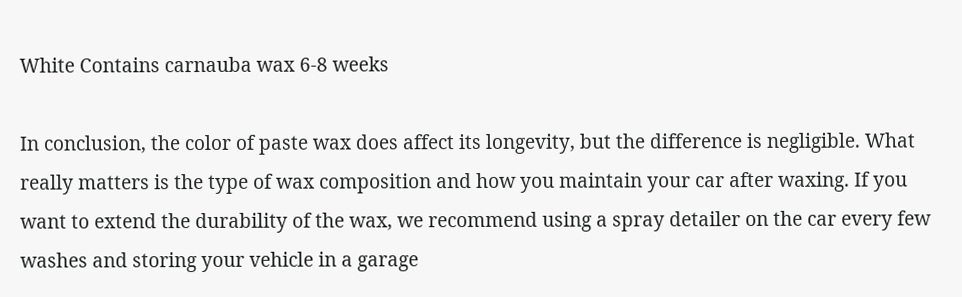White Contains carnauba wax 6-8 weeks

In conclusion, the color of paste wax does affect its longevity, but the difference is negligible. What really matters is the type of wax composition and how you maintain your car after waxing. If you want to extend the durability of the wax, we recommend using a spray detailer on the car every few washes and storing your vehicle in a garage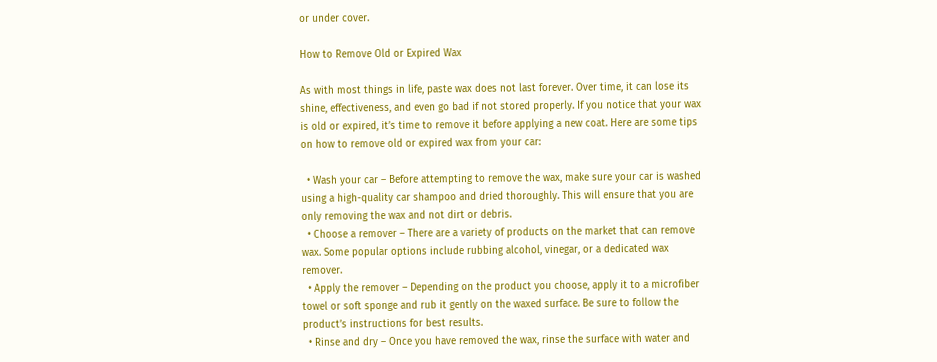or under cover.

How to Remove Old or Expired Wax

As with most things in life, paste wax does not last forever. Over time, it can lose its shine, effectiveness, and even go bad if not stored properly. If you notice that your wax is old or expired, it’s time to remove it before applying a new coat. Here are some tips on how to remove old or expired wax from your car:

  • Wash your car – Before attempting to remove the wax, make sure your car is washed using a high-quality car shampoo and dried thoroughly. This will ensure that you are only removing the wax and not dirt or debris.
  • Choose a remover – There are a variety of products on the market that can remove wax. Some popular options include rubbing alcohol, vinegar, or a dedicated wax remover.
  • Apply the remover – Depending on the product you choose, apply it to a microfiber towel or soft sponge and rub it gently on the waxed surface. Be sure to follow the product’s instructions for best results.
  • Rinse and dry – Once you have removed the wax, rinse the surface with water and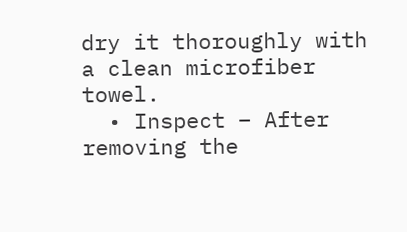dry it thoroughly with a clean microfiber towel.
  • Inspect – After removing the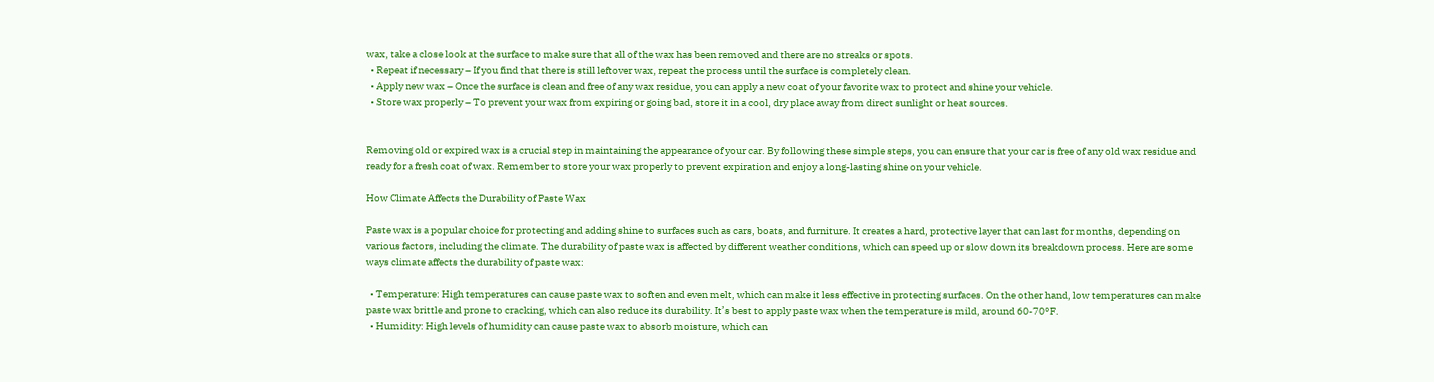wax, take a close look at the surface to make sure that all of the wax has been removed and there are no streaks or spots.
  • Repeat if necessary – If you find that there is still leftover wax, repeat the process until the surface is completely clean.
  • Apply new wax – Once the surface is clean and free of any wax residue, you can apply a new coat of your favorite wax to protect and shine your vehicle.
  • Store wax properly – To prevent your wax from expiring or going bad, store it in a cool, dry place away from direct sunlight or heat sources.


Removing old or expired wax is a crucial step in maintaining the appearance of your car. By following these simple steps, you can ensure that your car is free of any old wax residue and ready for a fresh coat of wax. Remember to store your wax properly to prevent expiration and enjoy a long-lasting shine on your vehicle.

How Climate Affects the Durability of Paste Wax

Paste wax is a popular choice for protecting and adding shine to surfaces such as cars, boats, and furniture. It creates a hard, protective layer that can last for months, depending on various factors, including the climate. The durability of paste wax is affected by different weather conditions, which can speed up or slow down its breakdown process. Here are some ways climate affects the durability of paste wax:

  • Temperature: High temperatures can cause paste wax to soften and even melt, which can make it less effective in protecting surfaces. On the other hand, low temperatures can make paste wax brittle and prone to cracking, which can also reduce its durability. It’s best to apply paste wax when the temperature is mild, around 60-70°F.
  • Humidity: High levels of humidity can cause paste wax to absorb moisture, which can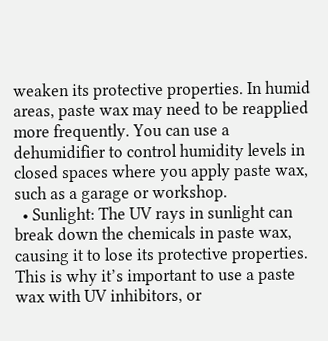weaken its protective properties. In humid areas, paste wax may need to be reapplied more frequently. You can use a dehumidifier to control humidity levels in closed spaces where you apply paste wax, such as a garage or workshop.
  • Sunlight: The UV rays in sunlight can break down the chemicals in paste wax, causing it to lose its protective properties. This is why it’s important to use a paste wax with UV inhibitors, or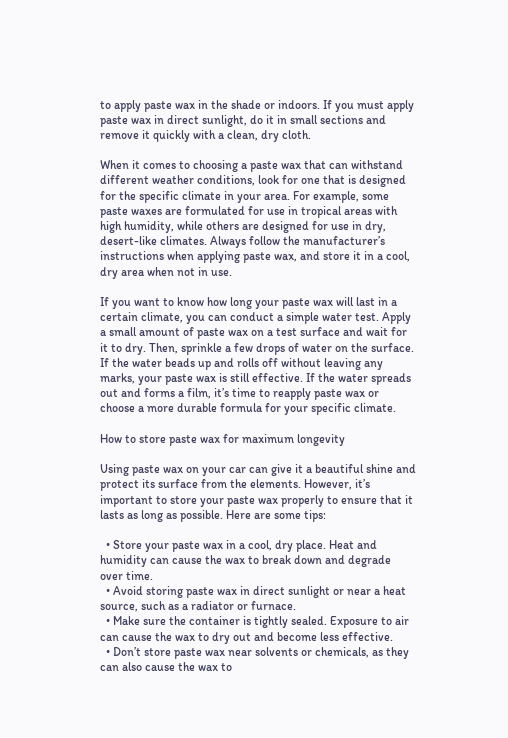to apply paste wax in the shade or indoors. If you must apply paste wax in direct sunlight, do it in small sections and remove it quickly with a clean, dry cloth.

When it comes to choosing a paste wax that can withstand different weather conditions, look for one that is designed for the specific climate in your area. For example, some paste waxes are formulated for use in tropical areas with high humidity, while others are designed for use in dry, desert-like climates. Always follow the manufacturer’s instructions when applying paste wax, and store it in a cool, dry area when not in use.

If you want to know how long your paste wax will last in a certain climate, you can conduct a simple water test. Apply a small amount of paste wax on a test surface and wait for it to dry. Then, sprinkle a few drops of water on the surface. If the water beads up and rolls off without leaving any marks, your paste wax is still effective. If the water spreads out and forms a film, it’s time to reapply paste wax or choose a more durable formula for your specific climate.

How to store paste wax for maximum longevity

Using paste wax on your car can give it a beautiful shine and protect its surface from the elements. However, it’s important to store your paste wax properly to ensure that it lasts as long as possible. Here are some tips:

  • Store your paste wax in a cool, dry place. Heat and humidity can cause the wax to break down and degrade over time.
  • Avoid storing paste wax in direct sunlight or near a heat source, such as a radiator or furnace.
  • Make sure the container is tightly sealed. Exposure to air can cause the wax to dry out and become less effective.
  • Don’t store paste wax near solvents or chemicals, as they can also cause the wax to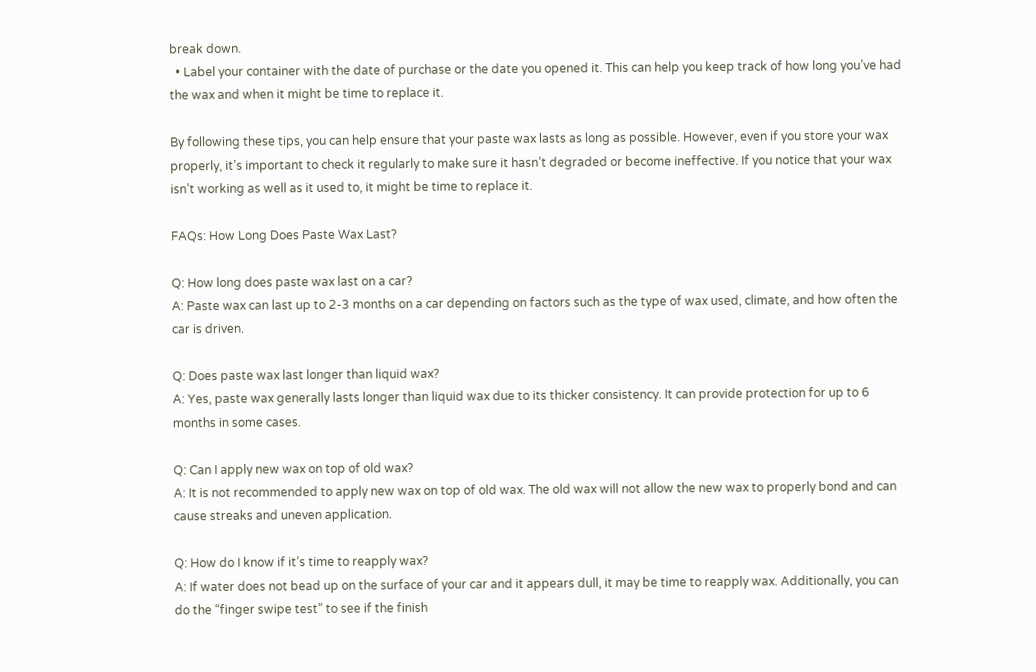break down.
  • Label your container with the date of purchase or the date you opened it. This can help you keep track of how long you’ve had the wax and when it might be time to replace it.

By following these tips, you can help ensure that your paste wax lasts as long as possible. However, even if you store your wax properly, it’s important to check it regularly to make sure it hasn’t degraded or become ineffective. If you notice that your wax isn’t working as well as it used to, it might be time to replace it.

FAQs: How Long Does Paste Wax Last?

Q: How long does paste wax last on a car?
A: Paste wax can last up to 2-3 months on a car depending on factors such as the type of wax used, climate, and how often the car is driven.

Q: Does paste wax last longer than liquid wax?
A: Yes, paste wax generally lasts longer than liquid wax due to its thicker consistency. It can provide protection for up to 6 months in some cases.

Q: Can I apply new wax on top of old wax?
A: It is not recommended to apply new wax on top of old wax. The old wax will not allow the new wax to properly bond and can cause streaks and uneven application.

Q: How do I know if it’s time to reapply wax?
A: If water does not bead up on the surface of your car and it appears dull, it may be time to reapply wax. Additionally, you can do the “finger swipe test” to see if the finish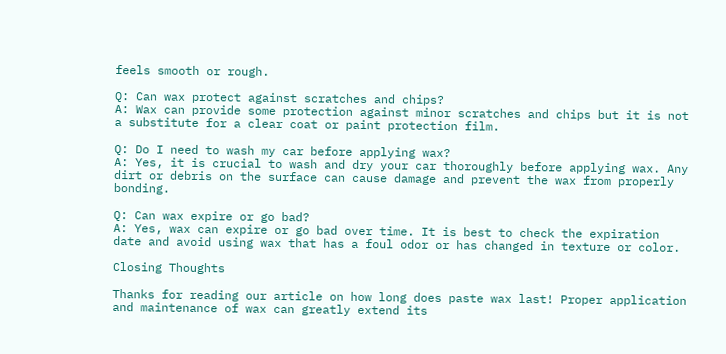feels smooth or rough.

Q: Can wax protect against scratches and chips?
A: Wax can provide some protection against minor scratches and chips but it is not a substitute for a clear coat or paint protection film.

Q: Do I need to wash my car before applying wax?
A: Yes, it is crucial to wash and dry your car thoroughly before applying wax. Any dirt or debris on the surface can cause damage and prevent the wax from properly bonding.

Q: Can wax expire or go bad?
A: Yes, wax can expire or go bad over time. It is best to check the expiration date and avoid using wax that has a foul odor or has changed in texture or color.

Closing Thoughts

Thanks for reading our article on how long does paste wax last! Proper application and maintenance of wax can greatly extend its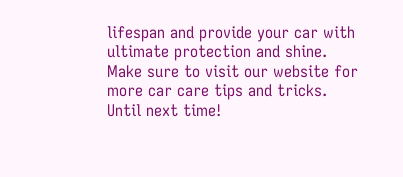lifespan and provide your car with ultimate protection and shine. Make sure to visit our website for more car care tips and tricks. Until next time!